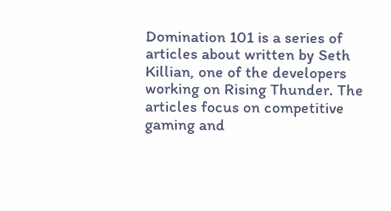Domination 101 is a series of articles about written by Seth Killian, one of the developers working on Rising Thunder. The articles focus on competitive gaming and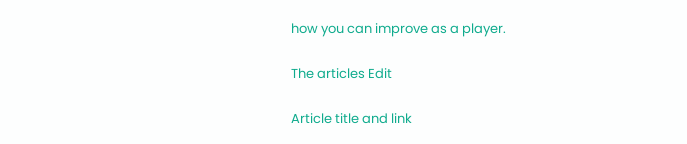how you can improve as a player.

The articles Edit

Article title and link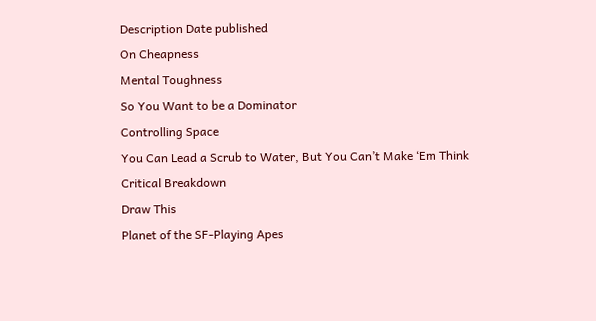Description Date published
On Cheapness
Mental Toughness
So You Want to be a Dominator
Controlling Space
You Can Lead a Scrub to Water, But You Can’t Make ‘Em Think
Critical Breakdown
Draw This
Planet of the SF-Playing Apes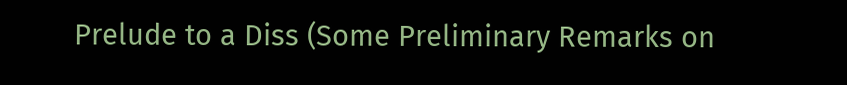Prelude to a Diss (Some Preliminary Remarks on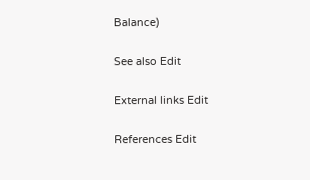Balance)

See also Edit

External links Edit

References Edit